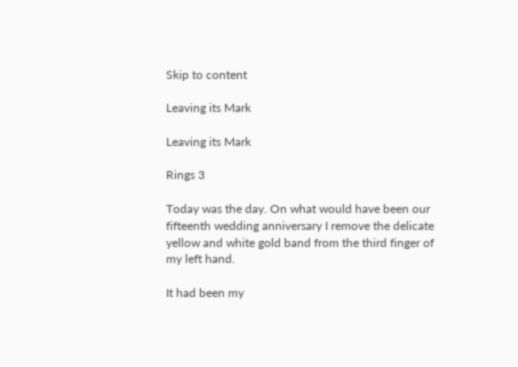Skip to content

Leaving its Mark

Leaving its Mark

Rings 3

Today was the day. On what would have been our fifteenth wedding anniversary I remove the delicate yellow and white gold band from the third finger of my left hand.

It had been my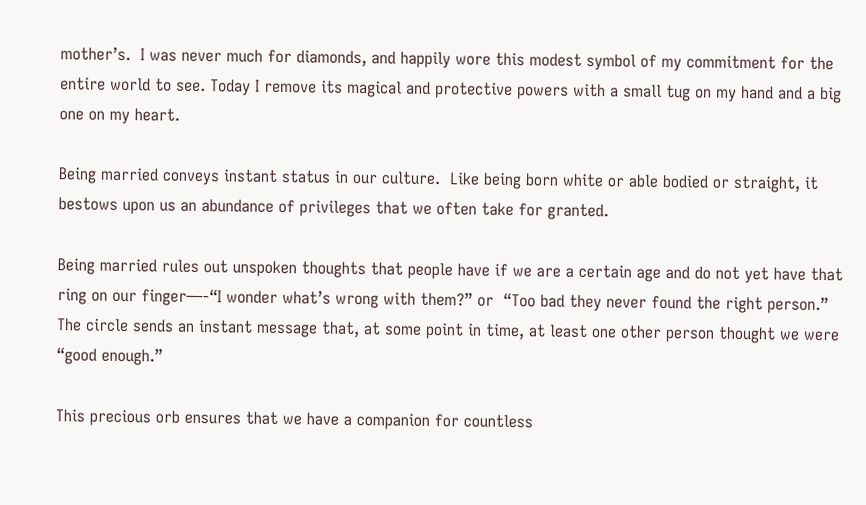mother’s.  I was never much for diamonds, and happily wore this modest symbol of my commitment for the entire world to see. Today I remove its magical and protective powers with a small tug on my hand and a big one on my heart.

Being married conveys instant status in our culture.  Like being born white or able bodied or straight, it bestows upon us an abundance of privileges that we often take for granted.

Being married rules out unspoken thoughts that people have if we are a certain age and do not yet have that ring on our finger—-“I wonder what’s wrong with them?” or  “Too bad they never found the right person.” The circle sends an instant message that, at some point in time, at least one other person thought we were “good enough.”

This precious orb ensures that we have a companion for countless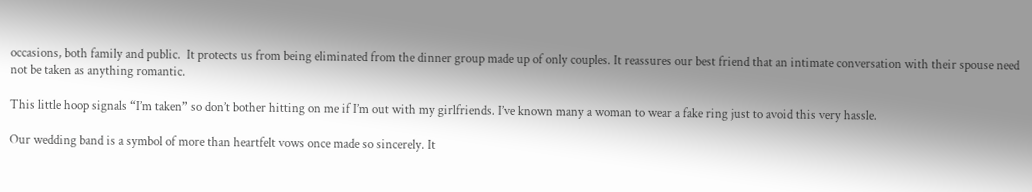occasions, both family and public.  It protects us from being eliminated from the dinner group made up of only couples. It reassures our best friend that an intimate conversation with their spouse need not be taken as anything romantic.

This little hoop signals “I’m taken” so don’t bother hitting on me if I’m out with my girlfriends. I’ve known many a woman to wear a fake ring just to avoid this very hassle.

Our wedding band is a symbol of more than heartfelt vows once made so sincerely. It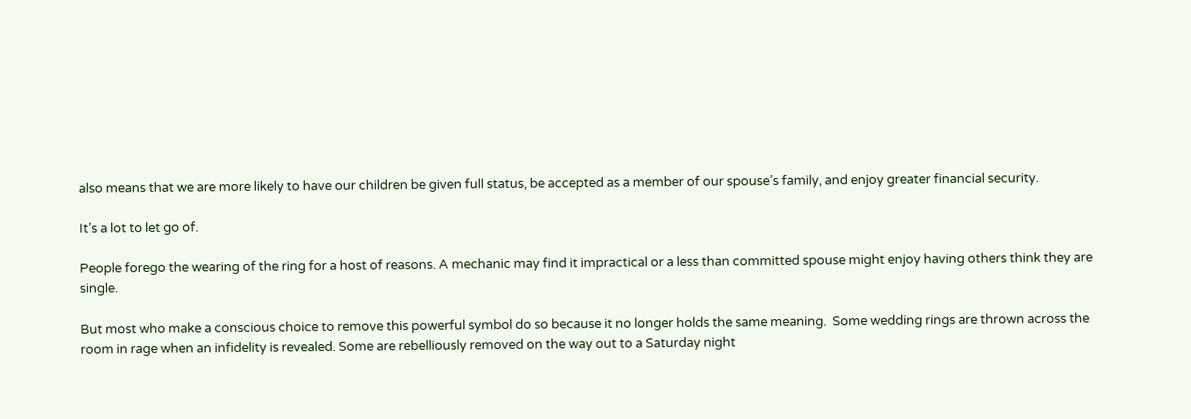also means that we are more likely to have our children be given full status, be accepted as a member of our spouse’s family, and enjoy greater financial security.

It’s a lot to let go of.

People forego the wearing of the ring for a host of reasons. A mechanic may find it impractical or a less than committed spouse might enjoy having others think they are single.

But most who make a conscious choice to remove this powerful symbol do so because it no longer holds the same meaning.  Some wedding rings are thrown across the room in rage when an infidelity is revealed. Some are rebelliously removed on the way out to a Saturday night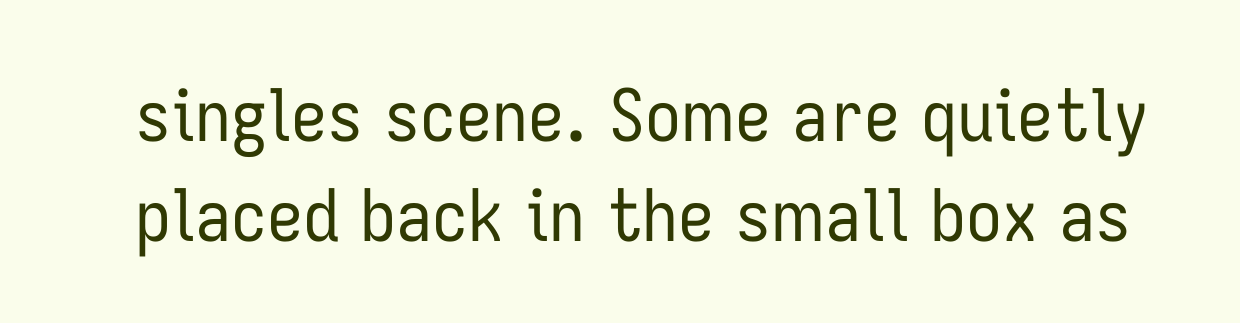singles scene. Some are quietly placed back in the small box as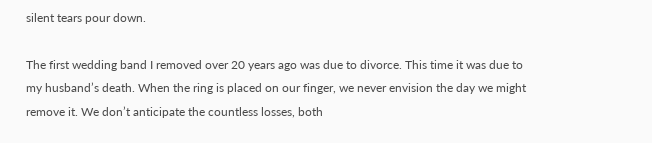silent tears pour down.

The first wedding band I removed over 20 years ago was due to divorce. This time it was due to my husband’s death. When the ring is placed on our finger, we never envision the day we might remove it. We don’t anticipate the countless losses, both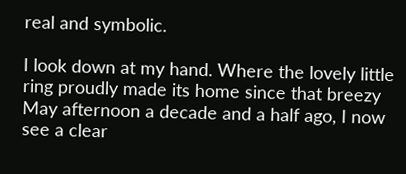real and symbolic.

I look down at my hand. Where the lovely little ring proudly made its home since that breezy May afternoon a decade and a half ago, I now see a clear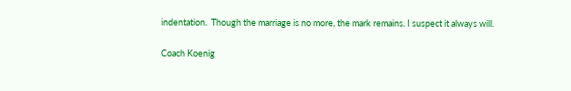indentation.  Though the marriage is no more, the mark remains. I suspect it always will.

Coach Koenig